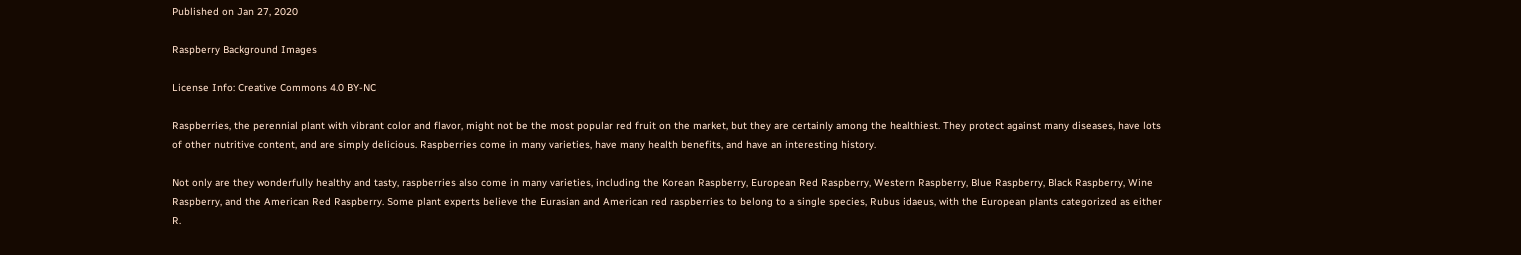Published on Jan 27, 2020

Raspberry Background Images

License Info: Creative Commons 4.0 BY-NC

Raspberries, the perennial plant with vibrant color and flavor, might not be the most popular red fruit on the market, but they are certainly among the healthiest. They protect against many diseases, have lots of other nutritive content, and are simply delicious. Raspberries come in many varieties, have many health benefits, and have an interesting history.

Not only are they wonderfully healthy and tasty, raspberries also come in many varieties, including the Korean Raspberry, European Red Raspberry, Western Raspberry, Blue Raspberry, Black Raspberry, Wine Raspberry, and the American Red Raspberry. Some plant experts believe the Eurasian and American red raspberries to belong to a single species, Rubus idaeus, with the European plants categorized as either R.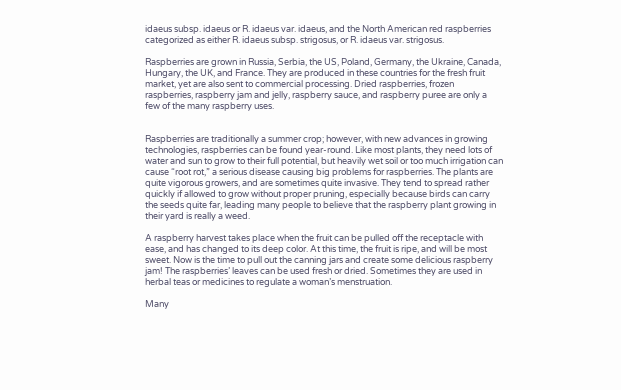idaeus subsp. idaeus or R. idaeus var. idaeus, and the North American red raspberries categorized as either R. idaeus subsp. strigosus, or R. idaeus var. strigosus.

Raspberries are grown in Russia, Serbia, the US, Poland, Germany, the Ukraine, Canada, Hungary, the UK, and France. They are produced in these countries for the fresh fruit market, yet are also sent to commercial processing. Dried raspberries, frozen raspberries, raspberry jam and jelly, raspberry sauce, and raspberry puree are only a few of the many raspberry uses.


Raspberries are traditionally a summer crop; however, with new advances in growing technologies, raspberries can be found year-round. Like most plants, they need lots of water and sun to grow to their full potential, but heavily wet soil or too much irrigation can cause “root rot,” a serious disease causing big problems for raspberries. The plants are quite vigorous growers, and are sometimes quite invasive. They tend to spread rather quickly if allowed to grow without proper pruning, especially because birds can carry the seeds quite far, leading many people to believe that the raspberry plant growing in their yard is really a weed.

A raspberry harvest takes place when the fruit can be pulled off the receptacle with ease, and has changed to its deep color. At this time, the fruit is ripe, and will be most sweet. Now is the time to pull out the canning jars and create some delicious raspberry jam! The raspberries’ leaves can be used fresh or dried. Sometimes they are used in herbal teas or medicines to regulate a woman’s menstruation.

Many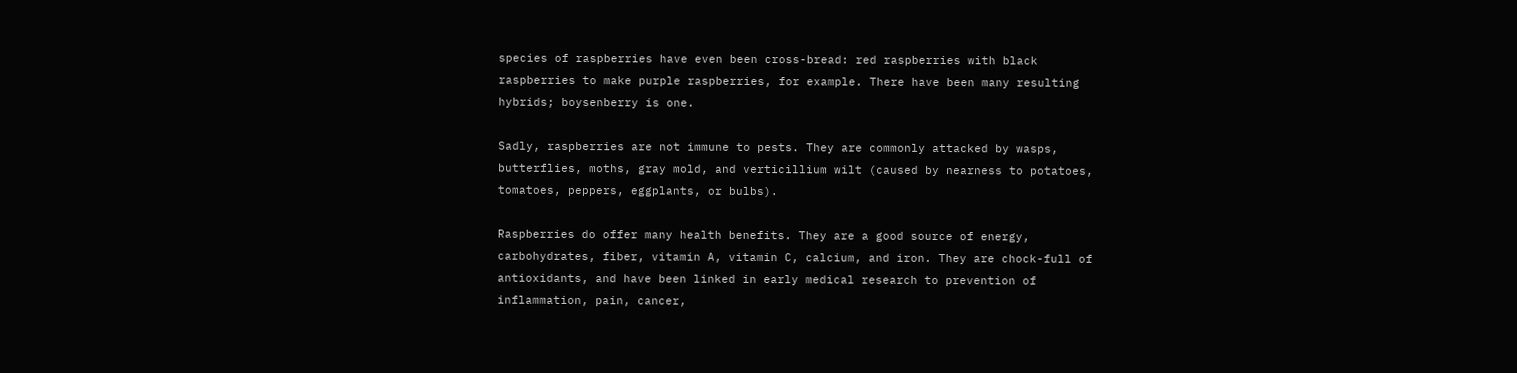species of raspberries have even been cross-bread: red raspberries with black raspberries to make purple raspberries, for example. There have been many resulting hybrids; boysenberry is one.

Sadly, raspberries are not immune to pests. They are commonly attacked by wasps, butterflies, moths, gray mold, and verticillium wilt (caused by nearness to potatoes, tomatoes, peppers, eggplants, or bulbs).

Raspberries do offer many health benefits. They are a good source of energy, carbohydrates, fiber, vitamin A, vitamin C, calcium, and iron. They are chock-full of antioxidants, and have been linked in early medical research to prevention of inflammation, pain, cancer,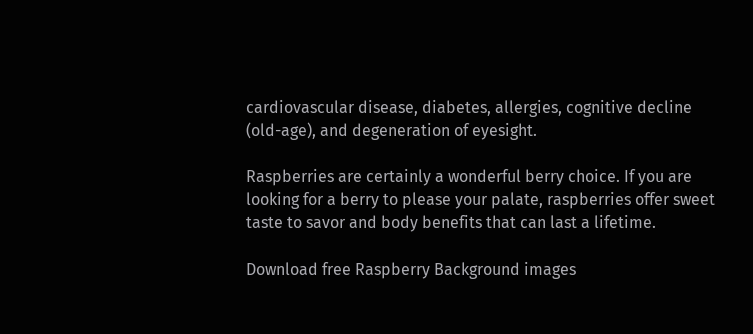cardiovascular disease, diabetes, allergies, cognitive decline (old-age), and degeneration of eyesight.

Raspberries are certainly a wonderful berry choice. If you are looking for a berry to please your palate, raspberries offer sweet taste to savor and body benefits that can last a lifetime.

Download free Raspberry Background images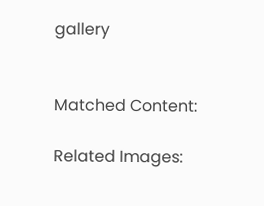gallery


Matched Content:

Related Images: